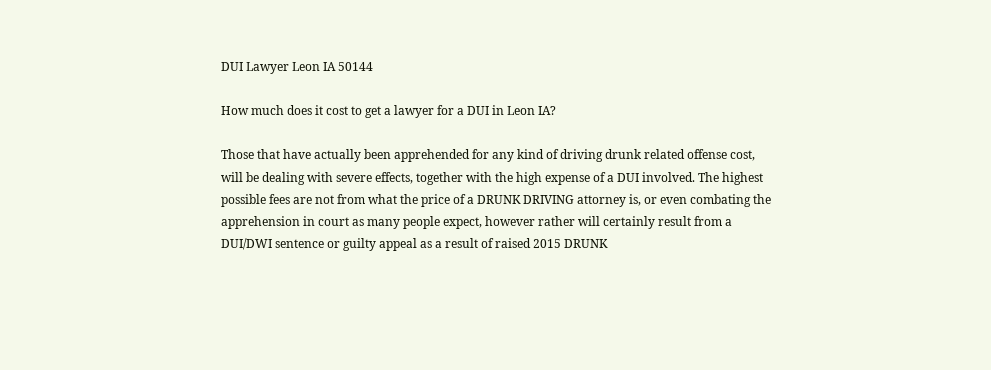DUI Lawyer Leon IA 50144

How much does it cost to get a lawyer for a DUI in Leon IA?

Those that have actually been apprehended for any kind of driving drunk related offense cost, will be dealing with severe effects, together with the high expense of a DUI involved. The highest possible fees are not from what the price of a DRUNK DRIVING attorney is, or even combating the apprehension in court as many people expect, however rather will certainly result from a DUI/DWI sentence or guilty appeal as a result of raised 2015 DRUNK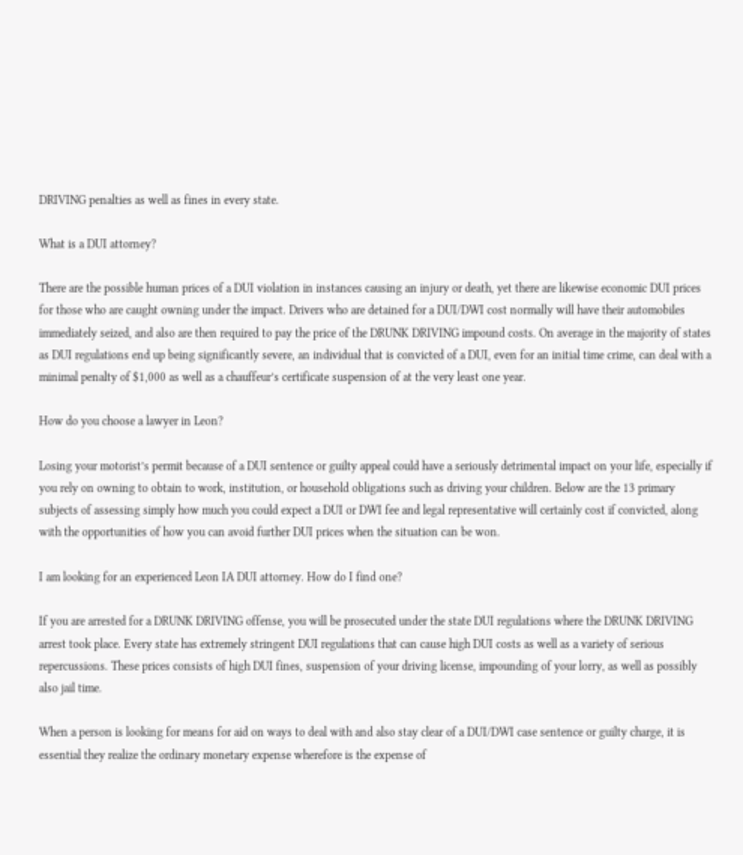DRIVING penalties as well as fines in every state.

What is a DUI attorney?

There are the possible human prices of a DUI violation in instances causing an injury or death, yet there are likewise economic DUI prices for those who are caught owning under the impact. Drivers who are detained for a DUI/DWI cost normally will have their automobiles immediately seized, and also are then required to pay the price of the DRUNK DRIVING impound costs. On average in the majority of states as DUI regulations end up being significantly severe, an individual that is convicted of a DUI, even for an initial time crime, can deal with a minimal penalty of $1,000 as well as a chauffeur’s certificate suspension of at the very least one year.

How do you choose a lawyer in Leon?

Losing your motorist’s permit because of a DUI sentence or guilty appeal could have a seriously detrimental impact on your life, especially if you rely on owning to obtain to work, institution, or household obligations such as driving your children. Below are the 13 primary subjects of assessing simply how much you could expect a DUI or DWI fee and legal representative will certainly cost if convicted, along with the opportunities of how you can avoid further DUI prices when the situation can be won.

I am looking for an experienced Leon IA DUI attorney. How do I find one?

If you are arrested for a DRUNK DRIVING offense, you will be prosecuted under the state DUI regulations where the DRUNK DRIVING arrest took place. Every state has extremely stringent DUI regulations that can cause high DUI costs as well as a variety of serious repercussions. These prices consists of high DUI fines, suspension of your driving license, impounding of your lorry, as well as possibly also jail time.

When a person is looking for means for aid on ways to deal with and also stay clear of a DUI/DWI case sentence or guilty charge, it is essential they realize the ordinary monetary expense wherefore is the expense of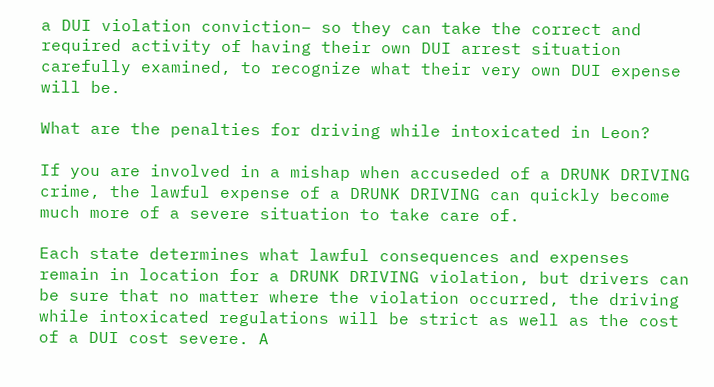a DUI violation conviction– so they can take the correct and required activity of having their own DUI arrest situation carefully examined, to recognize what their very own DUI expense will be.

What are the penalties for driving while intoxicated in Leon?

If you are involved in a mishap when accuseded of a DRUNK DRIVING crime, the lawful expense of a DRUNK DRIVING can quickly become much more of a severe situation to take care of.

Each state determines what lawful consequences and expenses remain in location for a DRUNK DRIVING violation, but drivers can be sure that no matter where the violation occurred, the driving while intoxicated regulations will be strict as well as the cost of a DUI cost severe. A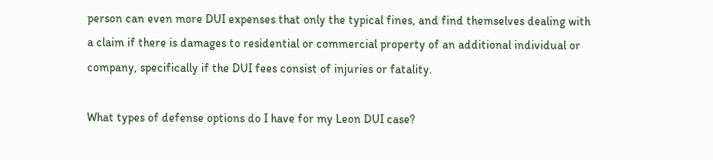person can even more DUI expenses that only the typical fines, and find themselves dealing with a claim if there is damages to residential or commercial property of an additional individual or company, specifically if the DUI fees consist of injuries or fatality.

What types of defense options do I have for my Leon DUI case?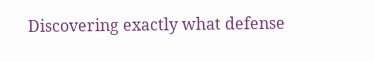Discovering exactly what defense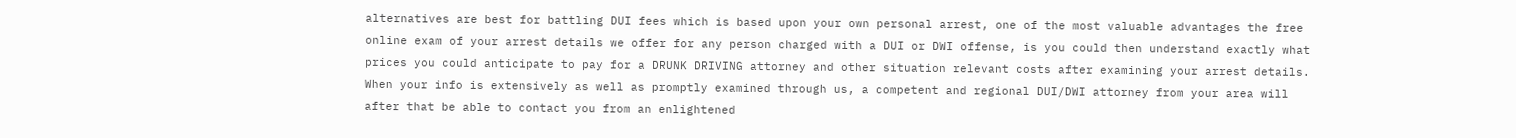alternatives are best for battling DUI fees which is based upon your own personal arrest, one of the most valuable advantages the free online exam of your arrest details we offer for any person charged with a DUI or DWI offense, is you could then understand exactly what prices you could anticipate to pay for a DRUNK DRIVING attorney and other situation relevant costs after examining your arrest details. When your info is extensively as well as promptly examined through us, a competent and regional DUI/DWI attorney from your area will after that be able to contact you from an enlightened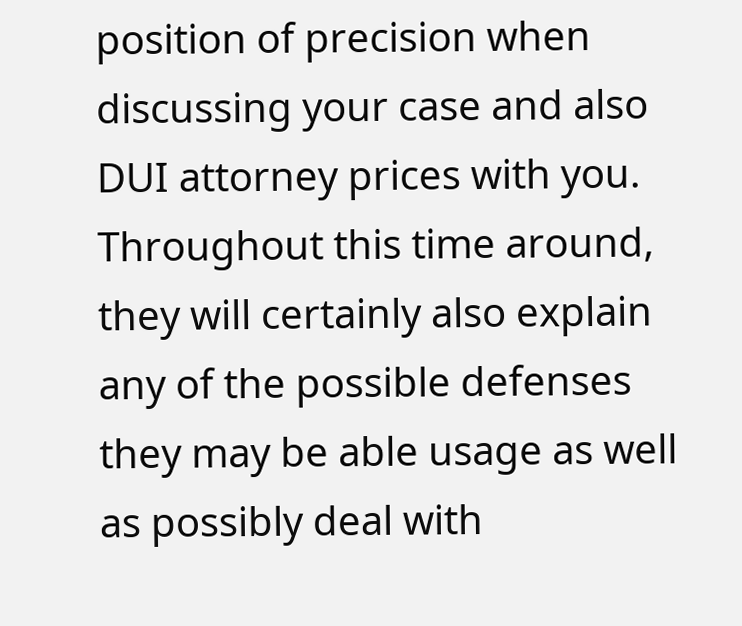position of precision when discussing your case and also DUI attorney prices with you. Throughout this time around, they will certainly also explain any of the possible defenses they may be able usage as well as possibly deal with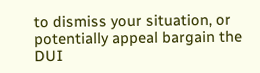to dismiss your situation, or potentially appeal bargain the DUI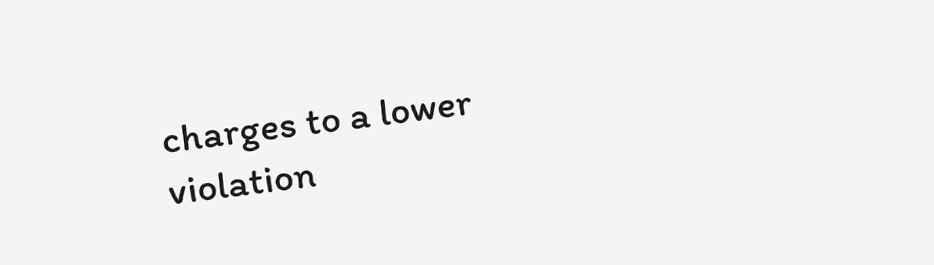charges to a lower violation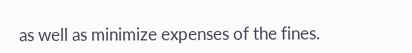as well as minimize expenses of the fines.